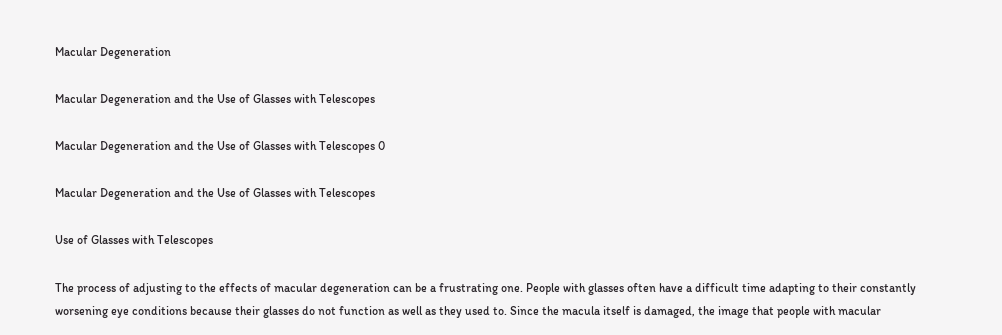Macular Degeneration

Macular Degeneration and the Use of Glasses with Telescopes

Macular Degeneration and the Use of Glasses with Telescopes 0

Macular Degeneration and the Use of Glasses with Telescopes

Use of Glasses with Telescopes

The process of adjusting to the effects of macular degeneration can be a frustrating one. People with glasses often have a difficult time adapting to their constantly worsening eye conditions because their glasses do not function as well as they used to. Since the macula itself is damaged, the image that people with macular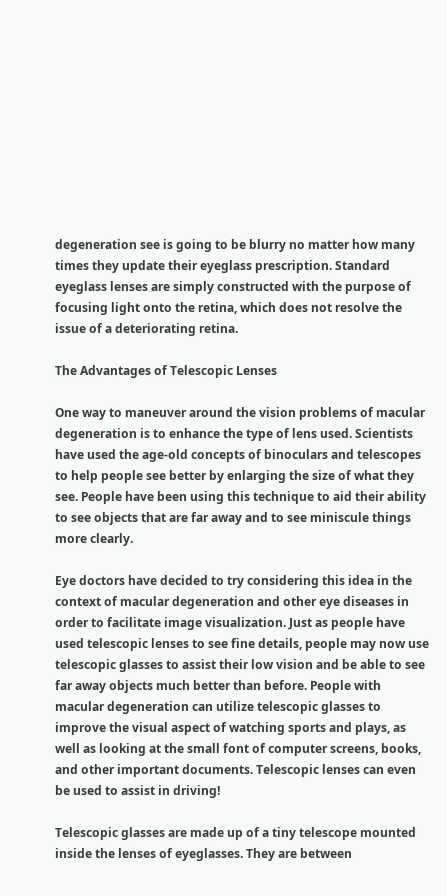degeneration see is going to be blurry no matter how many times they update their eyeglass prescription. Standard eyeglass lenses are simply constructed with the purpose of focusing light onto the retina, which does not resolve the issue of a deteriorating retina.

The Advantages of Telescopic Lenses

One way to maneuver around the vision problems of macular degeneration is to enhance the type of lens used. Scientists have used the age-old concepts of binoculars and telescopes to help people see better by enlarging the size of what they see. People have been using this technique to aid their ability to see objects that are far away and to see miniscule things more clearly.

Eye doctors have decided to try considering this idea in the context of macular degeneration and other eye diseases in order to facilitate image visualization. Just as people have used telescopic lenses to see fine details, people may now use telescopic glasses to assist their low vision and be able to see far away objects much better than before. People with macular degeneration can utilize telescopic glasses to improve the visual aspect of watching sports and plays, as well as looking at the small font of computer screens, books, and other important documents. Telescopic lenses can even be used to assist in driving!

Telescopic glasses are made up of a tiny telescope mounted inside the lenses of eyeglasses. They are between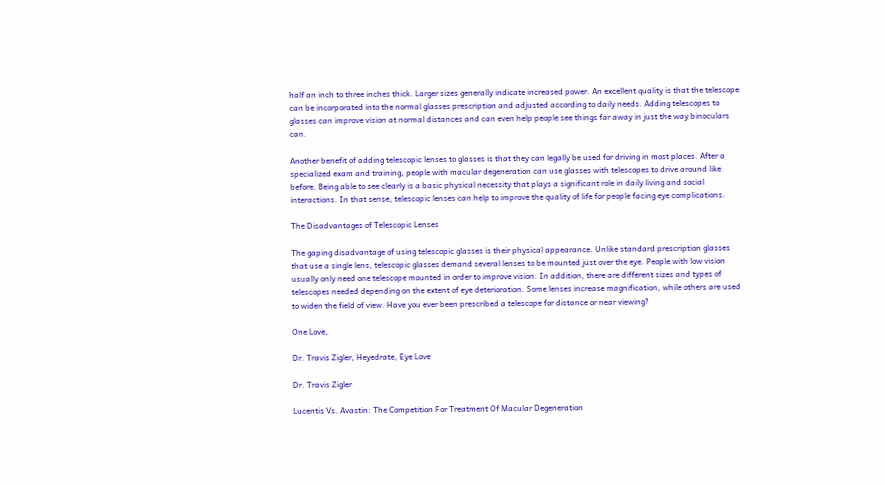half an inch to three inches thick. Larger sizes generally indicate increased power. An excellent quality is that the telescope can be incorporated into the normal glasses prescription and adjusted according to daily needs. Adding telescopes to glasses can improve vision at normal distances and can even help people see things far away in just the way binoculars can.

Another benefit of adding telescopic lenses to glasses is that they can legally be used for driving in most places. After a specialized exam and training, people with macular degeneration can use glasses with telescopes to drive around like before. Being able to see clearly is a basic physical necessity that plays a significant role in daily living and social interactions. In that sense, telescopic lenses can help to improve the quality of life for people facing eye complications.

The Disadvantages of Telescopic Lenses

The gaping disadvantage of using telescopic glasses is their physical appearance. Unlike standard prescription glasses that use a single lens, telescopic glasses demand several lenses to be mounted just over the eye. People with low vision usually only need one telescope mounted in order to improve vision. In addition, there are different sizes and types of telescopes needed depending on the extent of eye deterioration. Some lenses increase magnification, while others are used to widen the field of view. Have you ever been prescribed a telescope for distance or near viewing?

One Love,

Dr. Travis Zigler, Heyedrate, Eye Love

Dr. Travis Zigler

Lucentis Vs. Avastin: The Competition For Treatment Of Macular Degeneration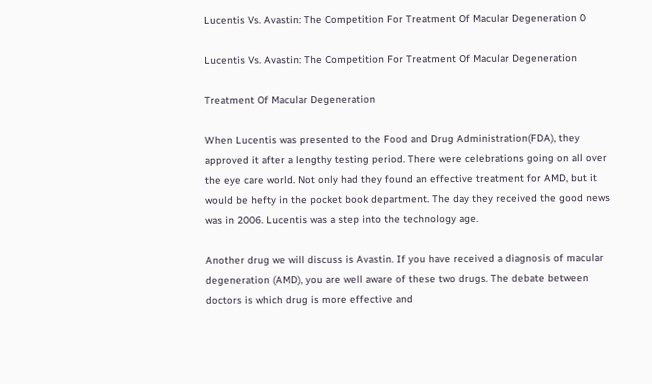Lucentis Vs. Avastin: The Competition For Treatment Of Macular Degeneration 0

Lucentis Vs. Avastin: The Competition For Treatment Of Macular Degeneration

Treatment Of Macular Degeneration

When Lucentis was presented to the Food and Drug Administration(FDA), they approved it after a lengthy testing period. There were celebrations going on all over the eye care world. Not only had they found an effective treatment for AMD, but it would be hefty in the pocket book department. The day they received the good news was in 2006. Lucentis was a step into the technology age.

Another drug we will discuss is Avastin. If you have received a diagnosis of macular degeneration (AMD), you are well aware of these two drugs. The debate between doctors is which drug is more effective and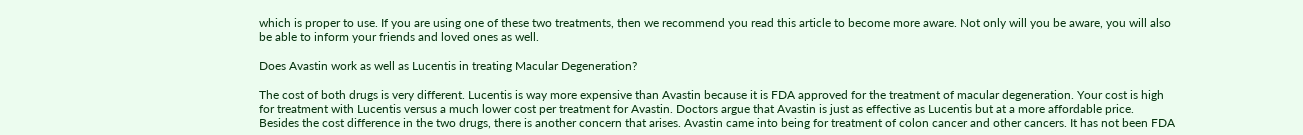which is proper to use. If you are using one of these two treatments, then we recommend you read this article to become more aware. Not only will you be aware, you will also be able to inform your friends and loved ones as well.

Does Avastin work as well as Lucentis in treating Macular Degeneration?

The cost of both drugs is very different. Lucentis is way more expensive than Avastin because it is FDA approved for the treatment of macular degeneration. Your cost is high for treatment with Lucentis versus a much lower cost per treatment for Avastin. Doctors argue that Avastin is just as effective as Lucentis but at a more affordable price. Besides the cost difference in the two drugs, there is another concern that arises. Avastin came into being for treatment of colon cancer and other cancers. It has not been FDA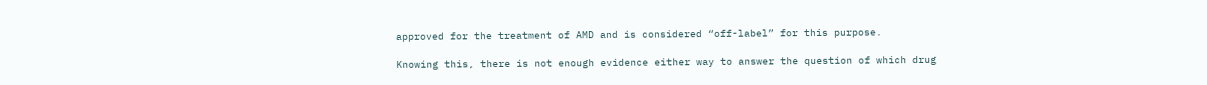approved for the treatment of AMD and is considered “off-label” for this purpose.

Knowing this, there is not enough evidence either way to answer the question of which drug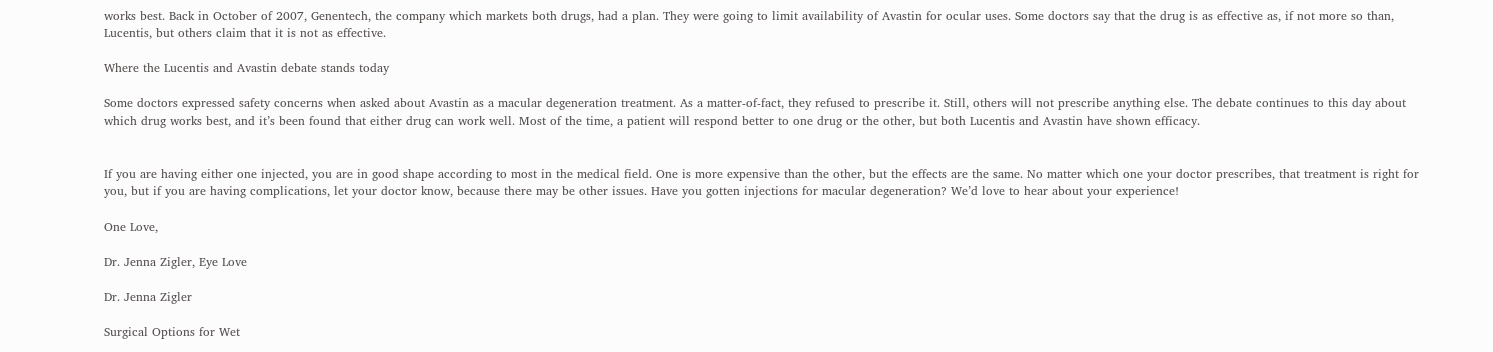works best. Back in October of 2007, Genentech, the company which markets both drugs, had a plan. They were going to limit availability of Avastin for ocular uses. Some doctors say that the drug is as effective as, if not more so than, Lucentis, but others claim that it is not as effective.

Where the Lucentis and Avastin debate stands today

Some doctors expressed safety concerns when asked about Avastin as a macular degeneration treatment. As a matter-of-fact, they refused to prescribe it. Still, others will not prescribe anything else. The debate continues to this day about which drug works best, and it’s been found that either drug can work well. Most of the time, a patient will respond better to one drug or the other, but both Lucentis and Avastin have shown efficacy.


If you are having either one injected, you are in good shape according to most in the medical field. One is more expensive than the other, but the effects are the same. No matter which one your doctor prescribes, that treatment is right for you, but if you are having complications, let your doctor know, because there may be other issues. Have you gotten injections for macular degeneration? We’d love to hear about your experience!

One Love,

Dr. Jenna Zigler, Eye Love

Dr. Jenna Zigler

Surgical Options for Wet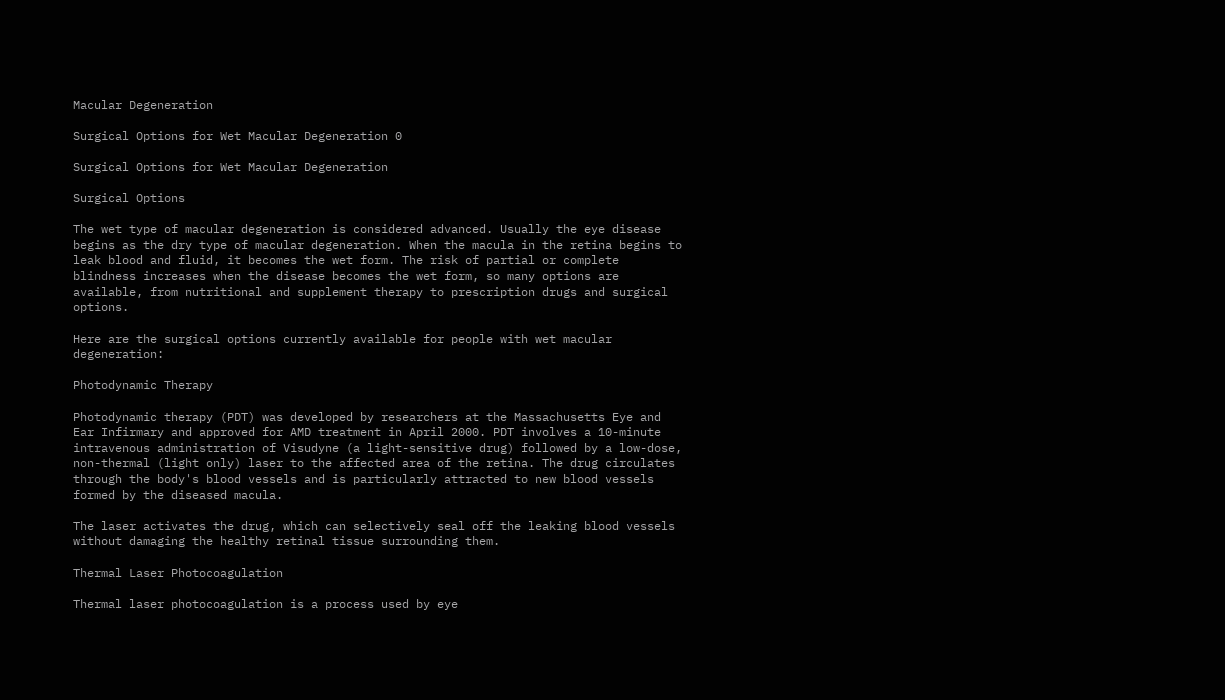Macular Degeneration

Surgical Options for Wet Macular Degeneration 0

Surgical Options for Wet Macular Degeneration

Surgical Options

The wet type of macular degeneration is considered advanced. Usually the eye disease begins as the dry type of macular degeneration. When the macula in the retina begins to leak blood and fluid, it becomes the wet form. The risk of partial or complete blindness increases when the disease becomes the wet form, so many options are available, from nutritional and supplement therapy to prescription drugs and surgical options.

Here are the surgical options currently available for people with wet macular degeneration:

Photodynamic Therapy

Photodynamic therapy (PDT) was developed by researchers at the Massachusetts Eye and Ear Infirmary and approved for AMD treatment in April 2000. PDT involves a 10-minute intravenous administration of Visudyne (a light-sensitive drug) followed by a low-dose, non-thermal (light only) laser to the affected area of the retina. The drug circulates through the body's blood vessels and is particularly attracted to new blood vessels formed by the diseased macula.

The laser activates the drug, which can selectively seal off the leaking blood vessels without damaging the healthy retinal tissue surrounding them.

Thermal Laser Photocoagulation

Thermal laser photocoagulation is a process used by eye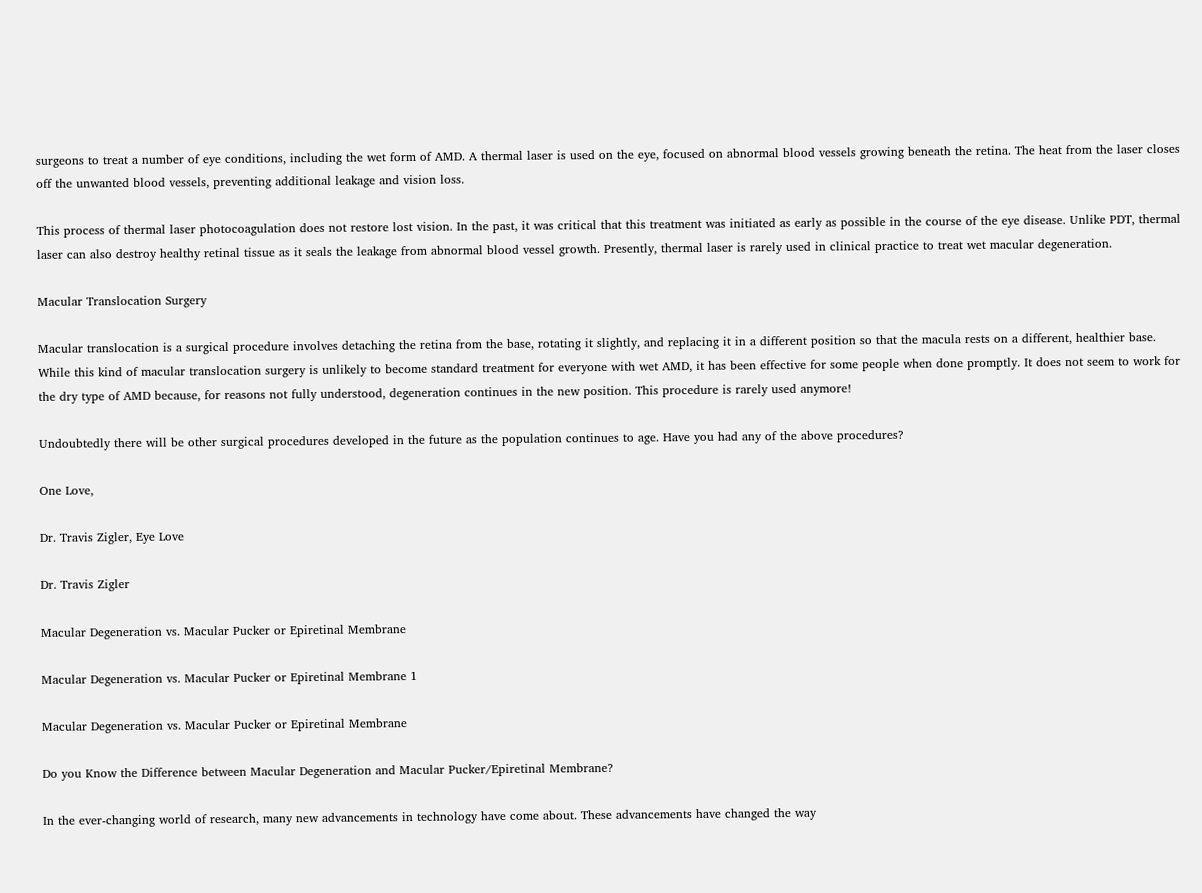surgeons to treat a number of eye conditions, including the wet form of AMD. A thermal laser is used on the eye, focused on abnormal blood vessels growing beneath the retina. The heat from the laser closes off the unwanted blood vessels, preventing additional leakage and vision loss.

This process of thermal laser photocoagulation does not restore lost vision. In the past, it was critical that this treatment was initiated as early as possible in the course of the eye disease. Unlike PDT, thermal laser can also destroy healthy retinal tissue as it seals the leakage from abnormal blood vessel growth. Presently, thermal laser is rarely used in clinical practice to treat wet macular degeneration.

Macular Translocation Surgery

Macular translocation is a surgical procedure involves detaching the retina from the base, rotating it slightly, and replacing it in a different position so that the macula rests on a different, healthier base. While this kind of macular translocation surgery is unlikely to become standard treatment for everyone with wet AMD, it has been effective for some people when done promptly. It does not seem to work for the dry type of AMD because, for reasons not fully understood, degeneration continues in the new position. This procedure is rarely used anymore!

Undoubtedly there will be other surgical procedures developed in the future as the population continues to age. Have you had any of the above procedures?

One Love,

Dr. Travis Zigler, Eye Love

Dr. Travis Zigler

Macular Degeneration vs. Macular Pucker or Epiretinal Membrane

Macular Degeneration vs. Macular Pucker or Epiretinal Membrane 1

Macular Degeneration vs. Macular Pucker or Epiretinal Membrane

Do you Know the Difference between Macular Degeneration and Macular Pucker/Epiretinal Membrane?

In the ever-changing world of research, many new advancements in technology have come about. These advancements have changed the way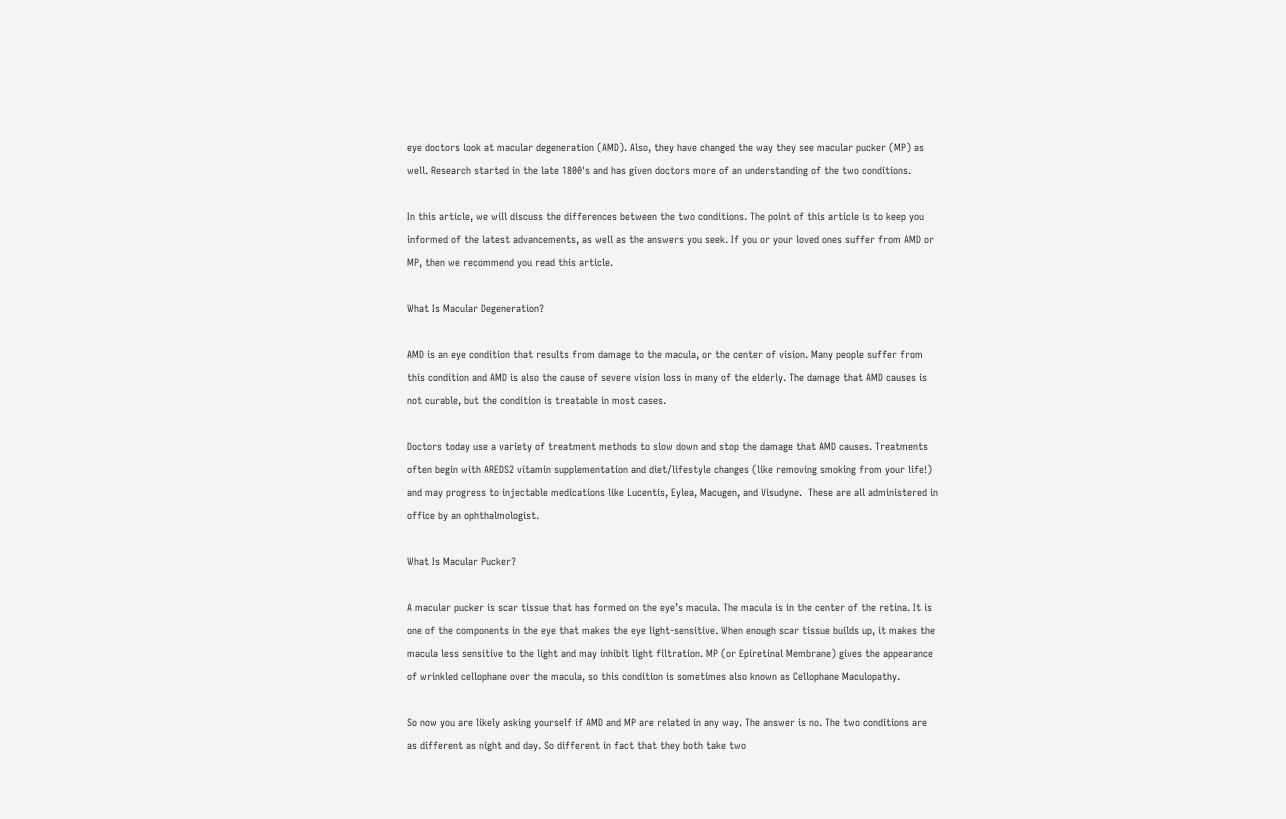eye doctors look at macular degeneration (AMD). Also, they have changed the way they see macular pucker (MP) as well. Research started in the late 1800's and has given doctors more of an understanding of the two conditions.

In this article, we will discuss the differences between the two conditions. The point of this article is to keep you informed of the latest advancements, as well as the answers you seek. If you or your loved ones suffer from AMD or MP, then we recommend you read this article.

What Is Macular Degeneration?

AMD is an eye condition that results from damage to the macula, or the center of vision. Many people suffer from this condition and AMD is also the cause of severe vision loss in many of the elderly. The damage that AMD causes is not curable, but the condition is treatable in most cases.

Doctors today use a variety of treatment methods to slow down and stop the damage that AMD causes. Treatments often begin with AREDS2 vitamin supplementation and diet/lifestyle changes (like removing smoking from your life!) and may progress to injectable medications like Lucentis, Eylea, Macugen, and Visudyne.  These are all administered in office by an ophthalmologist.

What Is Macular Pucker?

A macular pucker is scar tissue that has formed on the eye’s macula. The macula is in the center of the retina. It is one of the components in the eye that makes the eye light-sensitive. When enough scar tissue builds up, it makes the macula less sensitive to the light and may inhibit light filtration. MP (or Epiretinal Membrane) gives the appearance of wrinkled cellophane over the macula, so this condition is sometimes also known as Cellophane Maculopathy.

So now you are likely asking yourself if AMD and MP are related in any way. The answer is no. The two conditions are as different as night and day. So different in fact that they both take two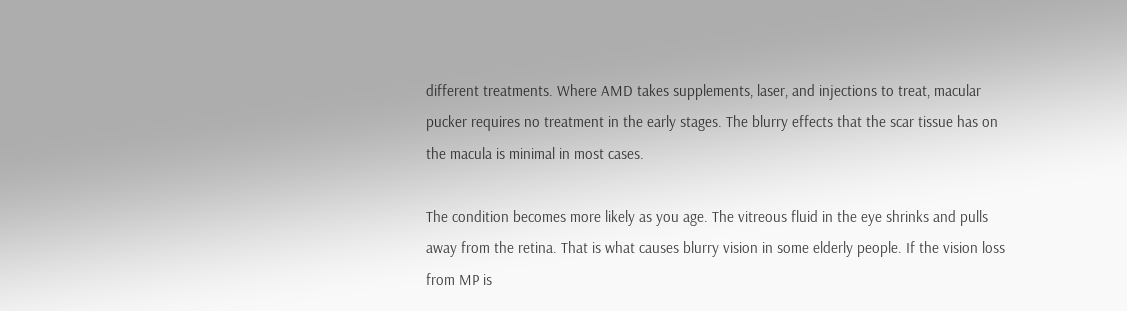different treatments. Where AMD takes supplements, laser, and injections to treat, macular pucker requires no treatment in the early stages. The blurry effects that the scar tissue has on the macula is minimal in most cases.

The condition becomes more likely as you age. The vitreous fluid in the eye shrinks and pulls away from the retina. That is what causes blurry vision in some elderly people. If the vision loss from MP is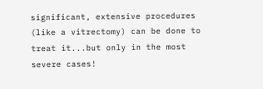significant, extensive procedures (like a vitrectomy) can be done to treat it...but only in the most severe cases!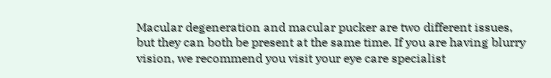Macular degeneration and macular pucker are two different issues, but they can both be present at the same time. If you are having blurry vision, we recommend you visit your eye care specialist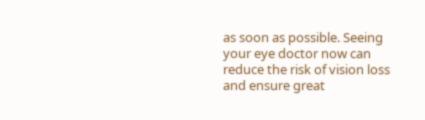as soon as possible. Seeing your eye doctor now can reduce the risk of vision loss and ensure great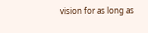vision for as long as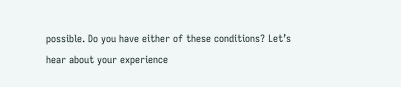possible. Do you have either of these conditions? Let’s hear about your experience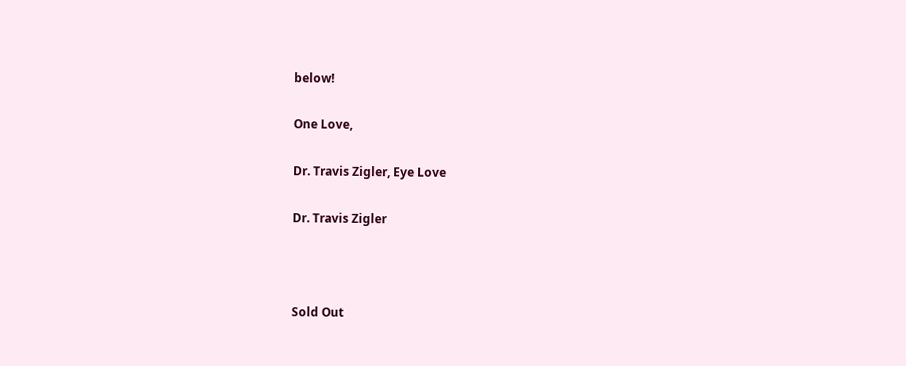below!

One Love,

Dr. Travis Zigler, Eye Love

Dr. Travis Zigler



Sold Out